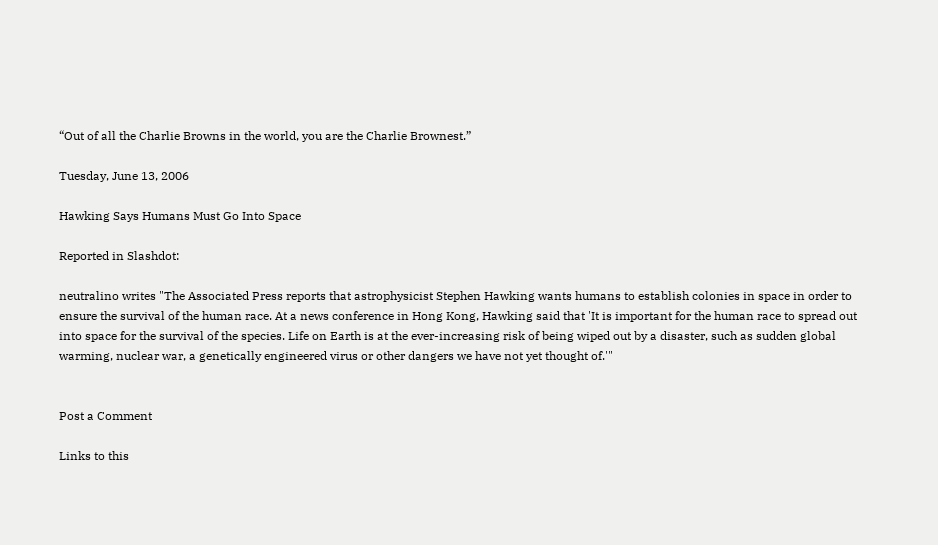“Out of all the Charlie Browns in the world, you are the Charlie Brownest.”

Tuesday, June 13, 2006

Hawking Says Humans Must Go Into Space

Reported in Slashdot:

neutralino writes "The Associated Press reports that astrophysicist Stephen Hawking wants humans to establish colonies in space in order to ensure the survival of the human race. At a news conference in Hong Kong, Hawking said that 'It is important for the human race to spread out into space for the survival of the species. Life on Earth is at the ever-increasing risk of being wiped out by a disaster, such as sudden global warming, nuclear war, a genetically engineered virus or other dangers we have not yet thought of.'"


Post a Comment

Links to this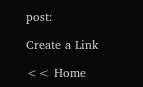post:

Create a Link

<< Home